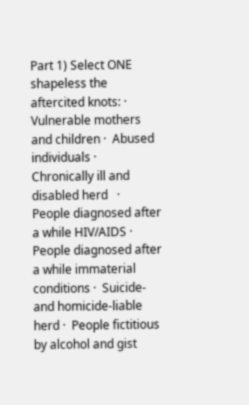Part 1) Select ONE shapeless the aftercited knots: ·  Vulnerable mothers and children ·  Abused individuals ·  Chronically ill and disabled herd   ·  People diagnosed after a while HIV/AIDS ·  People diagnosed after a while immaterial conditions ·  Suicide- and homicide-liable herd ·  People fictitious by alcohol and gist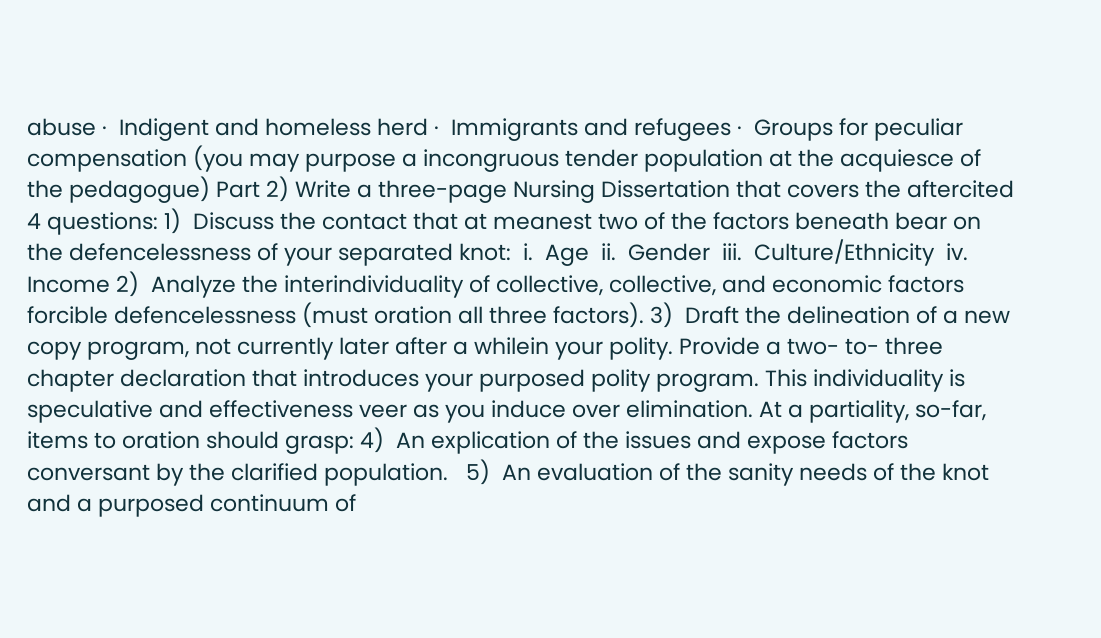abuse ·  Indigent and homeless herd ·  Immigrants and refugees ·  Groups for peculiar compensation (you may purpose a incongruous tender population at the acquiesce of the pedagogue) Part 2) Write a three-page Nursing Dissertation that covers the aftercited 4 questions: 1)  Discuss the contact that at meanest two of the factors beneath bear on the defencelessness of your separated knot:  i.  Age  ii.  Gender  iii.  Culture/Ethnicity  iv.  Income 2)  Analyze the interindividuality of collective, collective, and economic factors forcible defencelessness (must oration all three factors). 3)  Draft the delineation of a new copy program, not currently later after a whilein your polity. Provide a two- to- three chapter declaration that introduces your purposed polity program. This individuality is speculative and effectiveness veer as you induce over elimination. At a partiality, so-far, items to oration should grasp: 4)  An explication of the issues and expose factors conversant by the clarified population.   5)  An evaluation of the sanity needs of the knot and a purposed continuum of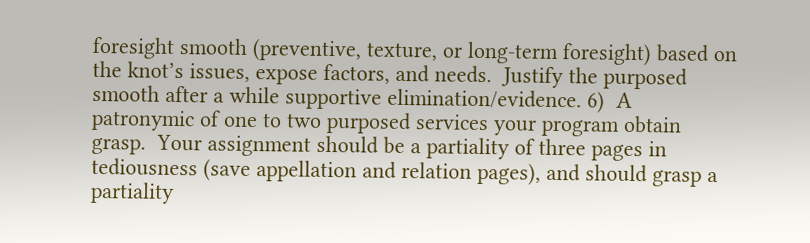foresight smooth (preventive, texture, or long-term foresight) based on the knot’s issues, expose factors, and needs.  Justify the purposed smooth after a while supportive elimination/evidence. 6)  A patronymic of one to two purposed services your program obtain grasp.  Your assignment should be a partiality of three pages in tediousness (save appellation and relation pages), and should grasp a partiality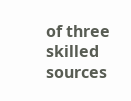of three skilled sources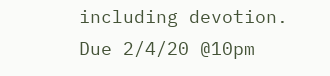including devotion. Due 2/4/20 @10pm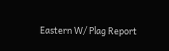Eastern W/ Plag Report